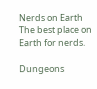Nerds on Earth
The best place on Earth for nerds.

Dungeons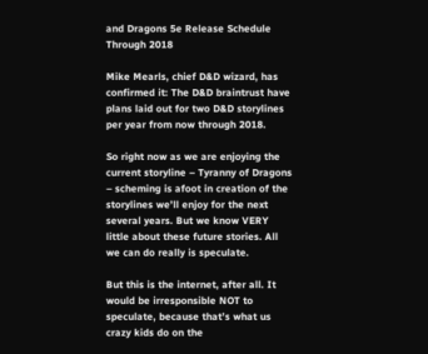and Dragons 5e Release Schedule Through 2018

Mike Mearls, chief D&D wizard, has confirmed it: The D&D braintrust have plans laid out for two D&D storylines per year from now through 2018.

So right now as we are enjoying the current storyline – Tyranny of Dragons – scheming is afoot in creation of the storylines we’ll enjoy for the next several years. But we know VERY little about these future stories. All we can do really is speculate.

But this is the internet, after all. It would be irresponsible NOT to speculate, because that’s what us crazy kids do on the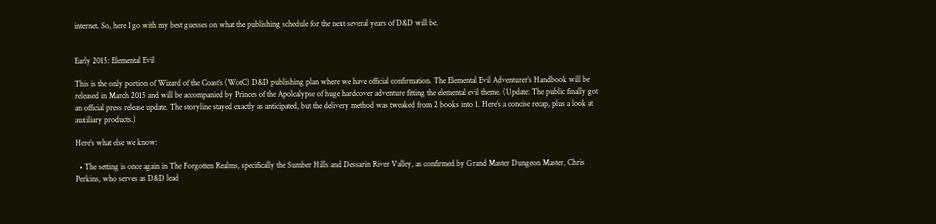internet. So, here I go with my best guesses on what the publishing schedule for the next several years of D&D will be.


Early 2015: Elemental Evil

This is the only portion of Wizard of the Coast’s (WotC) D&D publishing plan where we have official confirmation. The Elemental Evil Adventurer’s Handbook will be released in March 2015 and will be accompanied by Princes of the Apolcalypse of huge hardcover adventure fitting the elemental evil theme. (Update: The public finally got an official press release update. The storyline stayed exactly as anticipated, but the delivery method was tweaked from 2 books into 1. Here’s a concise recap, plus a look at auxiliary products.)

Here’s what else we know:

  • The setting is once again in The Forgotten Realms, specifically the Sumber Hills and Dessarin River Valley, as confirmed by Grand Master Dungeon Master, Chris Perkins, who serves as D&D lead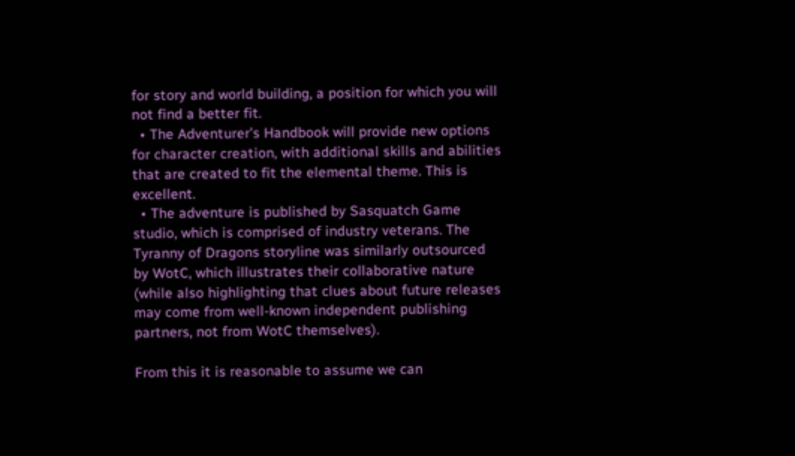for story and world building, a position for which you will not find a better fit.
  • The Adventurer’s Handbook will provide new options for character creation, with additional skills and abilities that are created to fit the elemental theme. This is excellent.
  • The adventure is published by Sasquatch Game studio, which is comprised of industry veterans. The Tyranny of Dragons storyline was similarly outsourced by WotC, which illustrates their collaborative nature (while also highlighting that clues about future releases may come from well-known independent publishing partners, not from WotC themselves).

From this it is reasonable to assume we can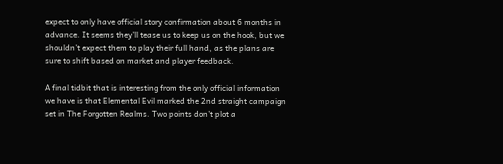expect to only have official story confirmation about 6 months in advance. It seems they’ll tease us to keep us on the hook, but we shouldn’t expect them to play their full hand, as the plans are sure to shift based on market and player feedback.

A final tidbit that is interesting from the only official information we have is that Elemental Evil marked the 2nd straight campaign set in The Forgotten Realms. Two points don’t plot a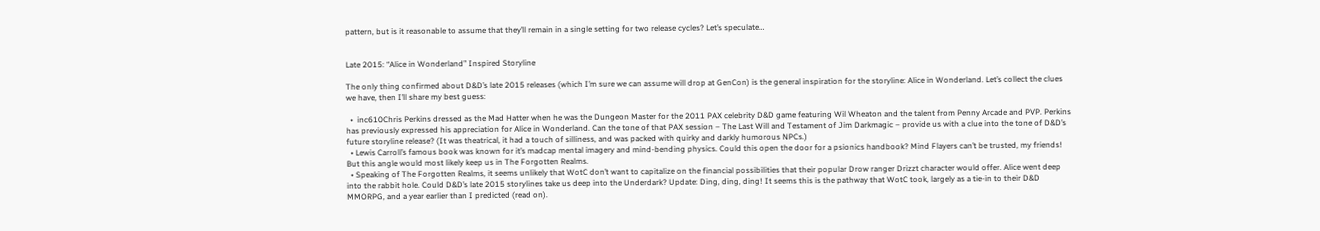pattern, but is it reasonable to assume that they’ll remain in a single setting for two release cycles? Let’s speculate…


Late 2015: “Alice in Wonderland” Inspired Storyline

The only thing confirmed about D&D’s late 2015 releases (which I’m sure we can assume will drop at GenCon) is the general inspiration for the storyline: Alice in Wonderland. Let’s collect the clues we have, then I’ll share my best guess:

  •  inc610Chris Perkins dressed as the Mad Hatter when he was the Dungeon Master for the 2011 PAX celebrity D&D game featuring Wil Wheaton and the talent from Penny Arcade and PVP. Perkins has previously expressed his appreciation for Alice in Wonderland. Can the tone of that PAX session – The Last Will and Testament of Jim Darkmagic – provide us with a clue into the tone of D&D’s future storyline release? (It was theatrical, it had a touch of silliness, and was packed with quirky and darkly humorous NPCs.)
  • Lewis Carroll’s famous book was known for it’s madcap mental imagery and mind-bending physics. Could this open the door for a psionics handbook? Mind Flayers can’t be trusted, my friends! But this angle would most likely keep us in The Forgotten Realms.
  • Speaking of The Forgotten Realms, it seems unlikely that WotC don’t want to capitalize on the financial possibilities that their popular Drow ranger Drizzt character would offer. Alice went deep into the rabbit hole. Could D&D’s late 2015 storylines take us deep into the Underdark? Update: Ding, ding, ding! It seems this is the pathway that WotC took, largely as a tie-in to their D&D MMORPG, and a year earlier than I predicted (read on).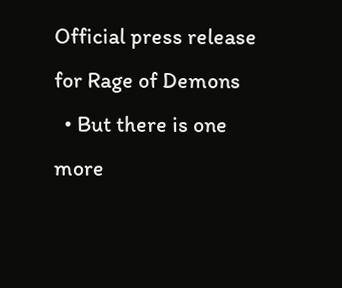Official press release for Rage of Demons
  • But there is one more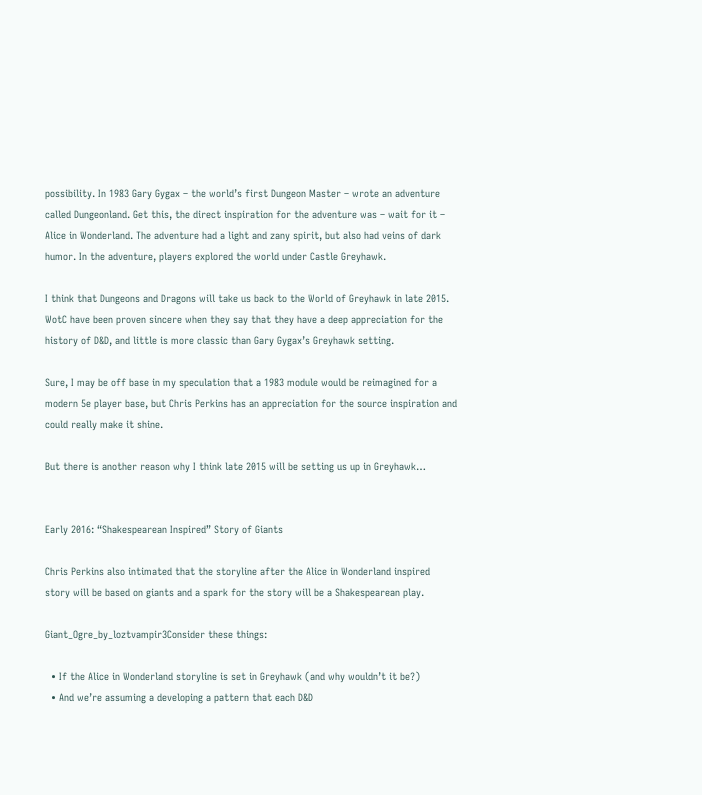possibility. In 1983 Gary Gygax – the world’s first Dungeon Master – wrote an adventure called Dungeonland. Get this, the direct inspiration for the adventure was – wait for it – Alice in Wonderland. The adventure had a light and zany spirit, but also had veins of dark humor. In the adventure, players explored the world under Castle Greyhawk.

I think that Dungeons and Dragons will take us back to the World of Greyhawk in late 2015. WotC have been proven sincere when they say that they have a deep appreciation for the history of D&D, and little is more classic than Gary Gygax’s Greyhawk setting.

Sure, I may be off base in my speculation that a 1983 module would be reimagined for a modern 5e player base, but Chris Perkins has an appreciation for the source inspiration and could really make it shine.

But there is another reason why I think late 2015 will be setting us up in Greyhawk…


Early 2016: “Shakespearean Inspired” Story of Giants

Chris Perkins also intimated that the storyline after the Alice in Wonderland inspired story will be based on giants and a spark for the story will be a Shakespearean play.

Giant_Ogre_by_loztvampir3Consider these things:

  • If the Alice in Wonderland storyline is set in Greyhawk (and why wouldn’t it be?)
  • And we’re assuming a developing a pattern that each D&D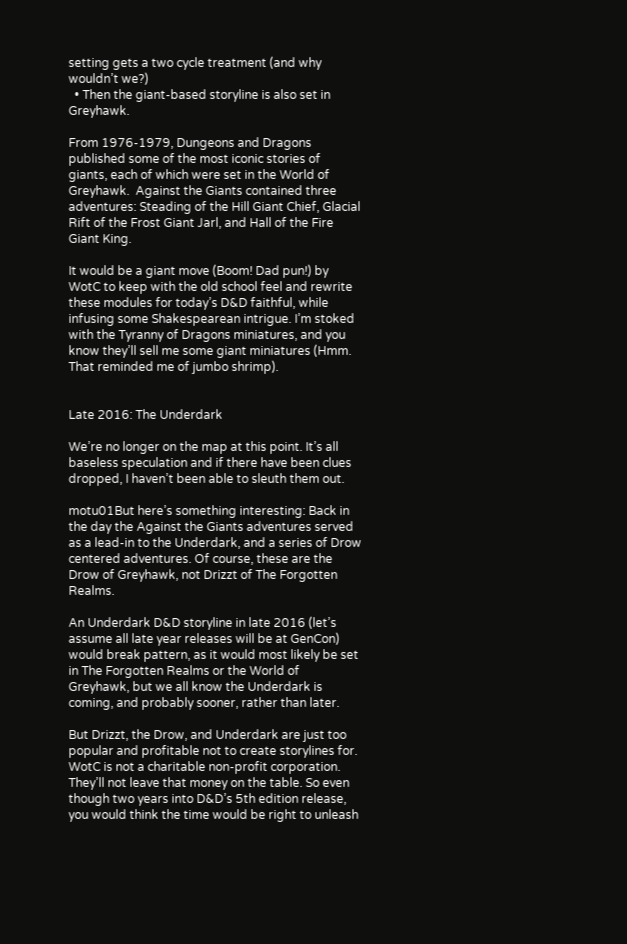setting gets a two cycle treatment (and why wouldn’t we?)
  • Then the giant-based storyline is also set in Greyhawk.

From 1976-1979, Dungeons and Dragons published some of the most iconic stories of giants, each of which were set in the World of Greyhawk.  Against the Giants contained three adventures: Steading of the Hill Giant Chief, Glacial Rift of the Frost Giant Jarl, and Hall of the Fire Giant King.

It would be a giant move (Boom! Dad pun!) by WotC to keep with the old school feel and rewrite these modules for today’s D&D faithful, while infusing some Shakespearean intrigue. I’m stoked with the Tyranny of Dragons miniatures, and you know they’ll sell me some giant miniatures (Hmm. That reminded me of jumbo shrimp).


Late 2016: The Underdark

We’re no longer on the map at this point. It’s all baseless speculation and if there have been clues dropped, I haven’t been able to sleuth them out.

motu01But here’s something interesting: Back in the day the Against the Giants adventures served as a lead-in to the Underdark, and a series of Drow centered adventures. Of course, these are the Drow of Greyhawk, not Drizzt of The Forgotten Realms.

An Underdark D&D storyline in late 2016 (let’s assume all late year releases will be at GenCon) would break pattern, as it would most likely be set in The Forgotten Realms or the World of Greyhawk, but we all know the Underdark is coming, and probably sooner, rather than later.

But Drizzt, the Drow, and Underdark are just too popular and profitable not to create storylines for. WotC is not a charitable non-profit corporation. They’ll not leave that money on the table. So even though two years into D&D’s 5th edition release, you would think the time would be right to unleash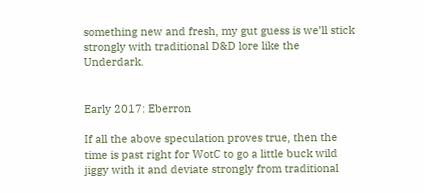something new and fresh, my gut guess is we’ll stick strongly with traditional D&D lore like the Underdark.


Early 2017: Eberron

If all the above speculation proves true, then the time is past right for WotC to go a little buck wild jiggy with it and deviate strongly from traditional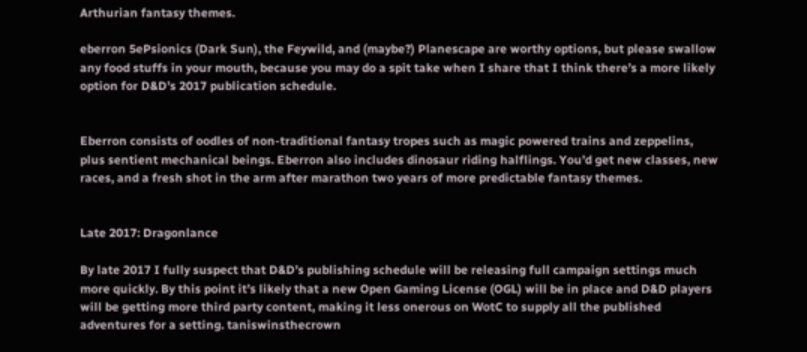Arthurian fantasy themes.

eberron 5ePsionics (Dark Sun), the Feywild, and (maybe?) Planescape are worthy options, but please swallow any food stuffs in your mouth, because you may do a spit take when I share that I think there’s a more likely option for D&D’s 2017 publication schedule.


Eberron consists of oodles of non-traditional fantasy tropes such as magic powered trains and zeppelins, plus sentient mechanical beings. Eberron also includes dinosaur riding halflings. You’d get new classes, new races, and a fresh shot in the arm after marathon two years of more predictable fantasy themes.


Late 2017: Dragonlance

By late 2017 I fully suspect that D&D’s publishing schedule will be releasing full campaign settings much more quickly. By this point it’s likely that a new Open Gaming License (OGL) will be in place and D&D players will be getting more third party content, making it less onerous on WotC to supply all the published adventures for a setting. taniswinsthecrown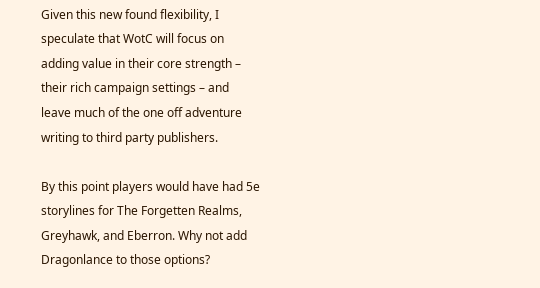Given this new found flexibility, I speculate that WotC will focus on adding value in their core strength – their rich campaign settings – and leave much of the one off adventure writing to third party publishers.

By this point players would have had 5e storylines for The Forgetten Realms, Greyhawk, and Eberron. Why not add Dragonlance to those options?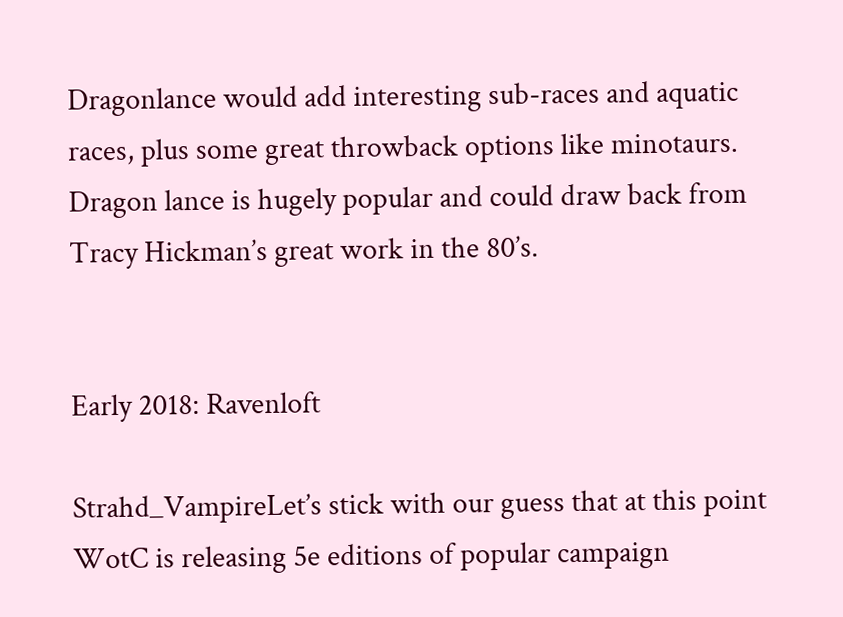Dragonlance would add interesting sub-races and aquatic races, plus some great throwback options like minotaurs. Dragon lance is hugely popular and could draw back from Tracy Hickman’s great work in the 80’s.


Early 2018: Ravenloft

Strahd_VampireLet’s stick with our guess that at this point WotC is releasing 5e editions of popular campaign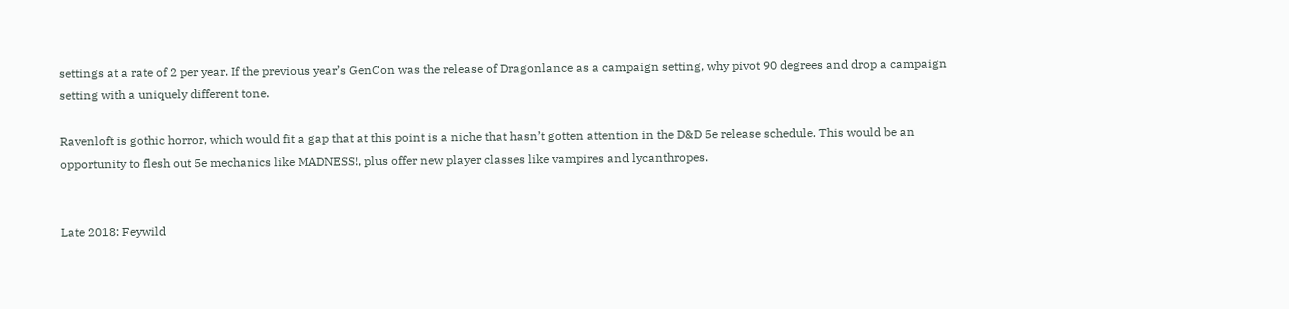settings at a rate of 2 per year. If the previous year’s GenCon was the release of Dragonlance as a campaign setting, why pivot 90 degrees and drop a campaign setting with a uniquely different tone.

Ravenloft is gothic horror, which would fit a gap that at this point is a niche that hasn’t gotten attention in the D&D 5e release schedule. This would be an opportunity to flesh out 5e mechanics like MADNESS!, plus offer new player classes like vampires and lycanthropes.


Late 2018: Feywild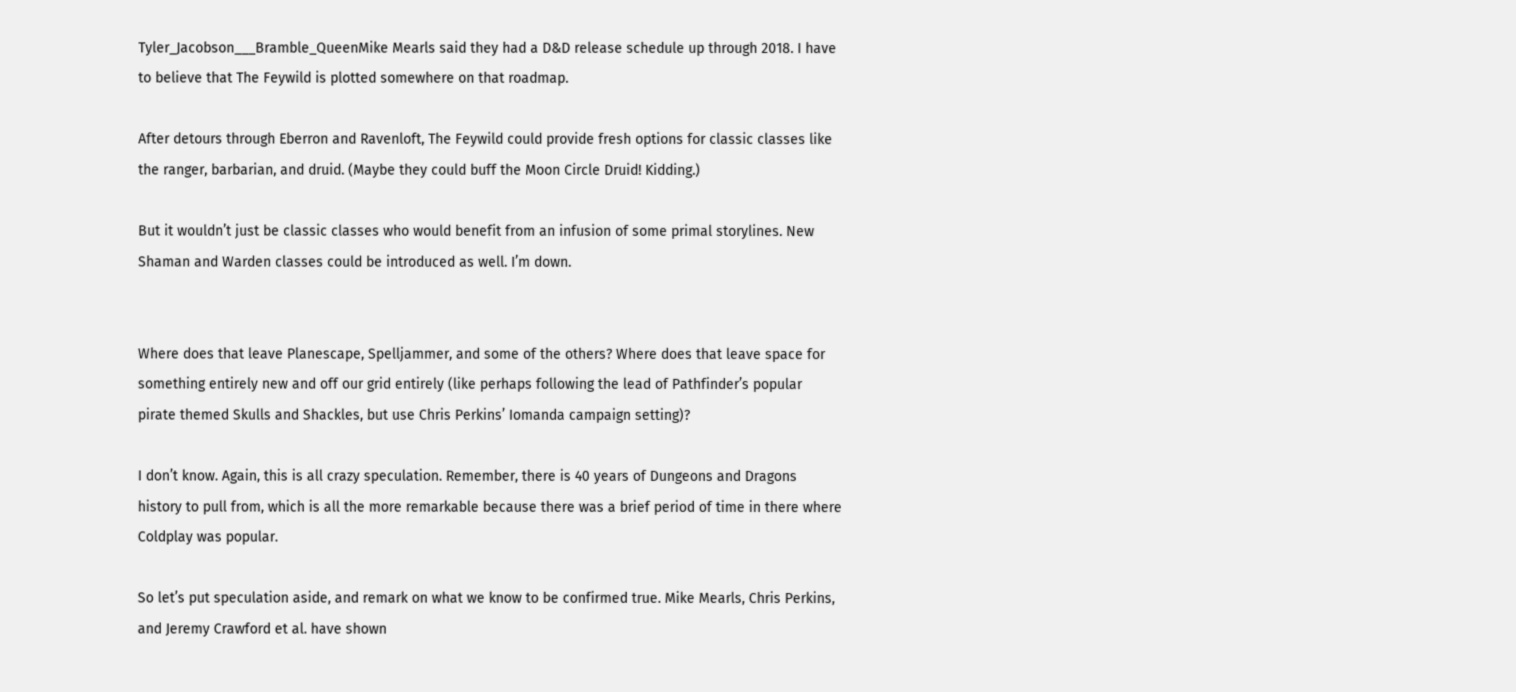Tyler_Jacobson___Bramble_QueenMike Mearls said they had a D&D release schedule up through 2018. I have to believe that The Feywild is plotted somewhere on that roadmap.

After detours through Eberron and Ravenloft, The Feywild could provide fresh options for classic classes like the ranger, barbarian, and druid. (Maybe they could buff the Moon Circle Druid! Kidding.)

But it wouldn’t just be classic classes who would benefit from an infusion of some primal storylines. New Shaman and Warden classes could be introduced as well. I’m down.


Where does that leave Planescape, Spelljammer, and some of the others? Where does that leave space for something entirely new and off our grid entirely (like perhaps following the lead of Pathfinder’s popular pirate themed Skulls and Shackles, but use Chris Perkins’ Iomanda campaign setting)?

I don’t know. Again, this is all crazy speculation. Remember, there is 40 years of Dungeons and Dragons history to pull from, which is all the more remarkable because there was a brief period of time in there where Coldplay was popular.

So let’s put speculation aside, and remark on what we know to be confirmed true. Mike Mearls, Chris Perkins, and Jeremy Crawford et al. have shown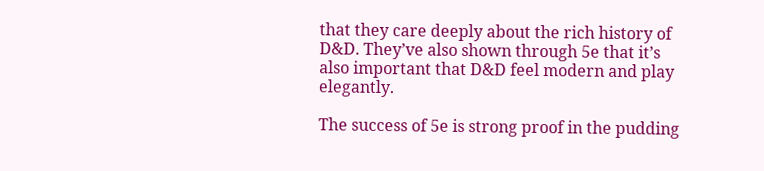that they care deeply about the rich history of D&D. They’ve also shown through 5e that it’s also important that D&D feel modern and play elegantly.

The success of 5e is strong proof in the pudding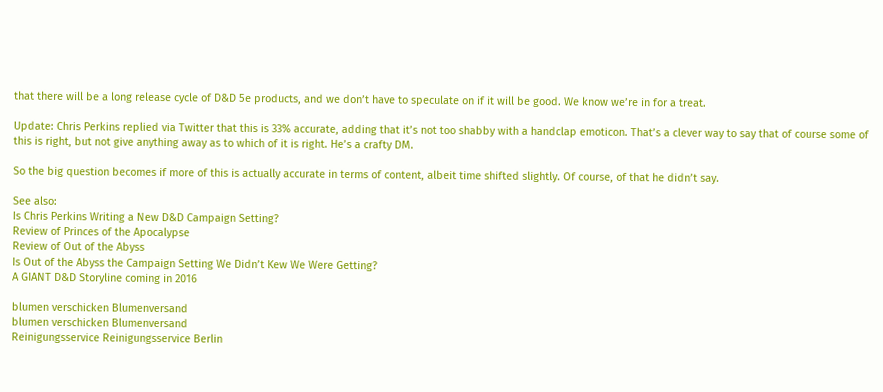that there will be a long release cycle of D&D 5e products, and we don’t have to speculate on if it will be good. We know we’re in for a treat.

Update: Chris Perkins replied via Twitter that this is 33% accurate, adding that it’s not too shabby with a handclap emoticon. That’s a clever way to say that of course some of this is right, but not give anything away as to which of it is right. He’s a crafty DM.

So the big question becomes if more of this is actually accurate in terms of content, albeit time shifted slightly. Of course, of that he didn’t say.

See also:
Is Chris Perkins Writing a New D&D Campaign Setting?
Review of Princes of the Apocalypse
Review of Out of the Abyss
Is Out of the Abyss the Campaign Setting We Didn’t Kew We Were Getting?
A GIANT D&D Storyline coming in 2016

blumen verschicken Blumenversand
blumen verschicken Blumenversand
Reinigungsservice Reinigungsservice Berlin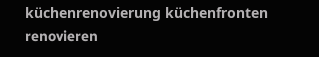küchenrenovierung küchenfronten renovieren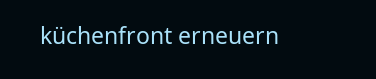küchenfront erneuern